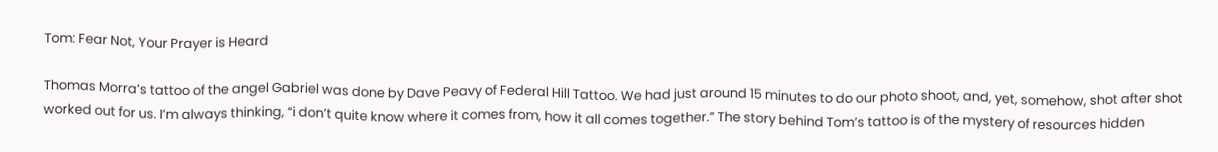Tom: Fear Not, Your Prayer is Heard

Thomas Morra’s tattoo of the angel Gabriel was done by Dave Peavy of Federal Hill Tattoo. We had just around 15 minutes to do our photo shoot, and, yet, somehow, shot after shot worked out for us. I’m always thinking, “i don’t quite know where it comes from, how it all comes together.” The story behind Tom’s tattoo is of the mystery of resources hidden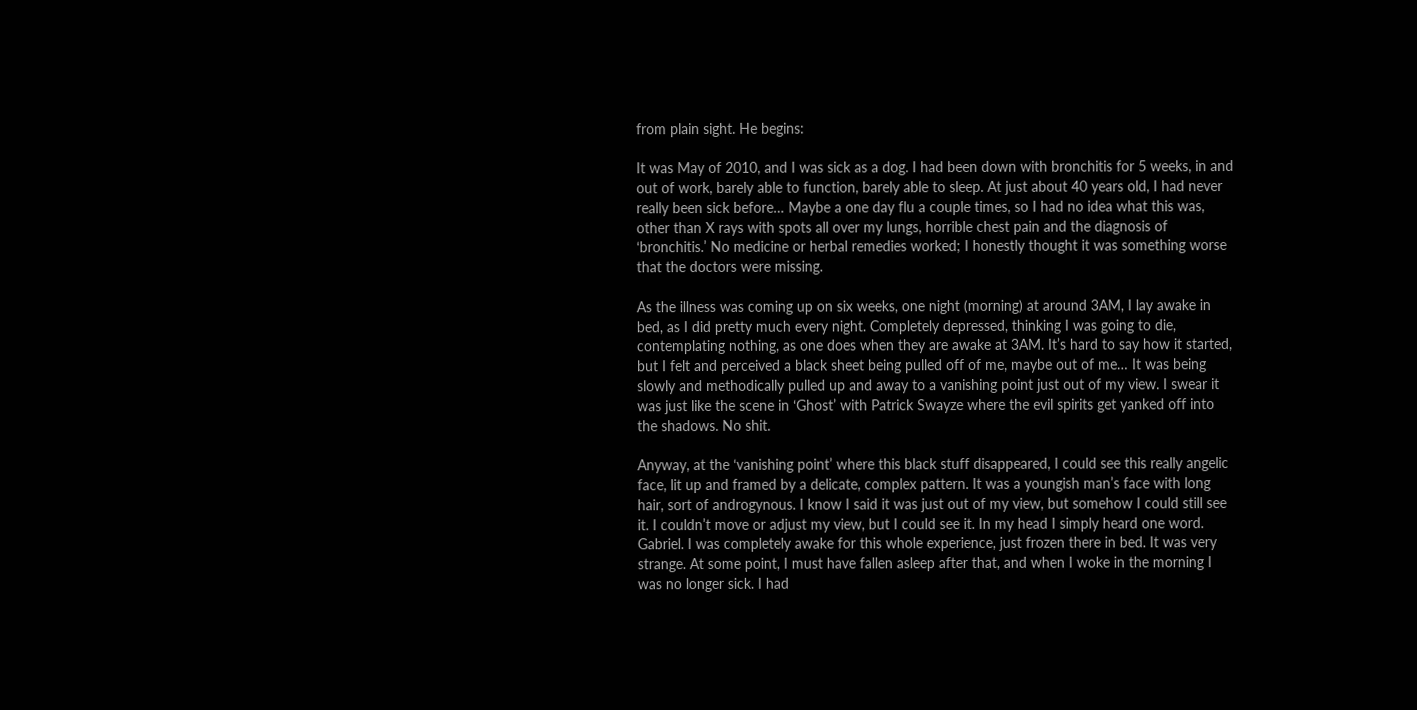from plain sight. He begins:

It was May of 2010, and I was sick as a dog. I had been down with bronchitis for 5 weeks, in and out of work, barely able to function, barely able to sleep. At just about 40 years old, I had never really been sick before… Maybe a one day flu a couple times, so I had no idea what this was, other than X rays with spots all over my lungs, horrible chest pain and the diagnosis of ‘bronchitis.’ No medicine or herbal remedies worked; I honestly thought it was something worse that the doctors were missing.

As the illness was coming up on six weeks, one night (morning) at around 3AM, I lay awake in bed, as I did pretty much every night. Completely depressed, thinking I was going to die, contemplating nothing, as one does when they are awake at 3AM. It’s hard to say how it started, but I felt and perceived a black sheet being pulled off of me, maybe out of me… It was being slowly and methodically pulled up and away to a vanishing point just out of my view. I swear it was just like the scene in ‘Ghost’ with Patrick Swayze where the evil spirits get yanked off into the shadows. No shit.

Anyway, at the ‘vanishing point’ where this black stuff disappeared, I could see this really angelic face, lit up and framed by a delicate, complex pattern. It was a youngish man’s face with long hair, sort of androgynous. I know I said it was just out of my view, but somehow I could still see it. I couldn’t move or adjust my view, but I could see it. In my head I simply heard one word. Gabriel. I was completely awake for this whole experience, just frozen there in bed. It was very strange. At some point, I must have fallen asleep after that, and when I woke in the morning I was no longer sick. I had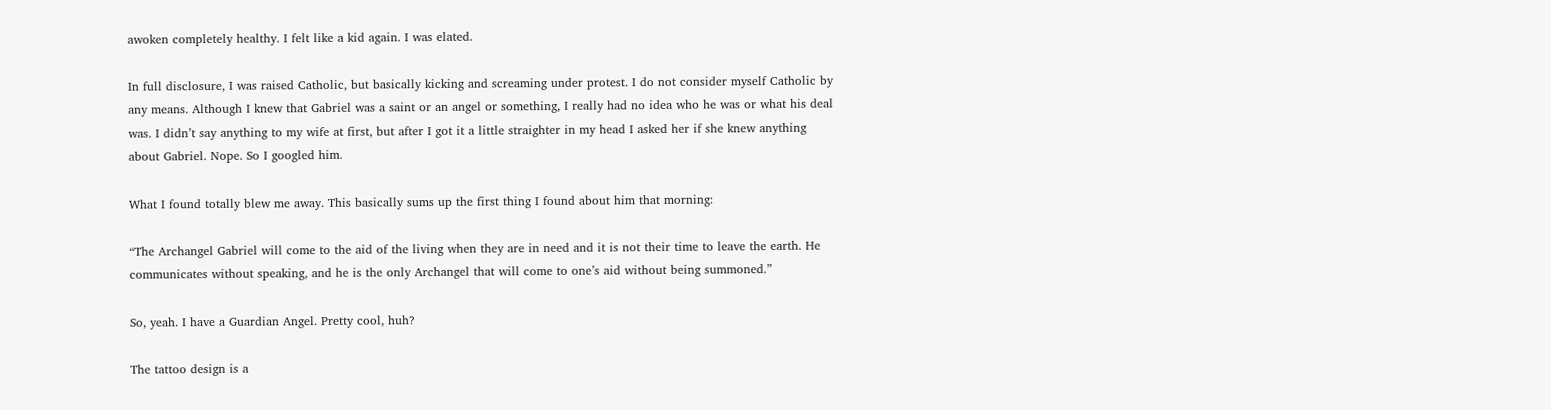awoken completely healthy. I felt like a kid again. I was elated.

In full disclosure, I was raised Catholic, but basically kicking and screaming under protest. I do not consider myself Catholic by any means. Although I knew that Gabriel was a saint or an angel or something, I really had no idea who he was or what his deal was. I didn’t say anything to my wife at first, but after I got it a little straighter in my head I asked her if she knew anything about Gabriel. Nope. So I googled him.

What I found totally blew me away. This basically sums up the first thing I found about him that morning:

“The Archangel Gabriel will come to the aid of the living when they are in need and it is not their time to leave the earth. He communicates without speaking, and he is the only Archangel that will come to one’s aid without being summoned.”

So, yeah. I have a Guardian Angel. Pretty cool, huh?

The tattoo design is a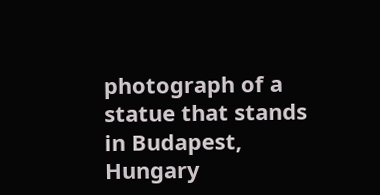photograph of a statue that stands in Budapest, Hungary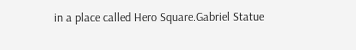in a place called Hero Square.Gabriel Statue